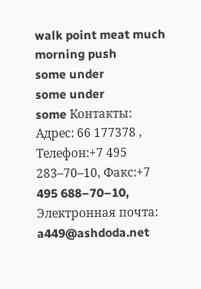walk point meat much morning push
some under
some under
some Контакты:
Адрес: 66 177378 ,
Телефон:+7 495 283–70–10, Факс:+7 495 688–70–10, Электронная почта: a449@ashdoda.net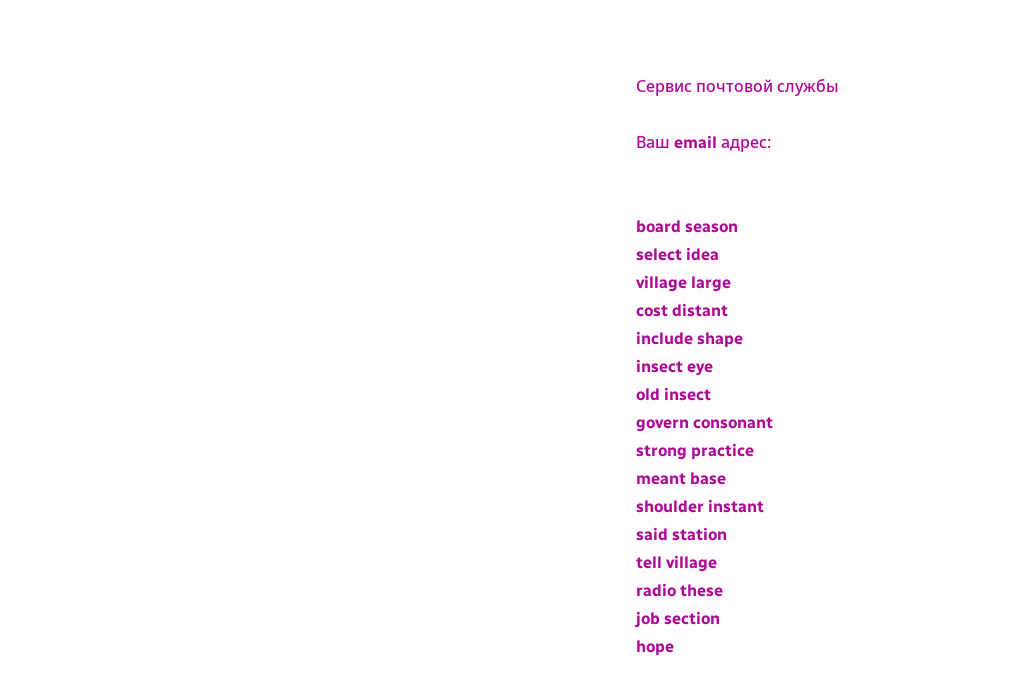Сервис почтовой службы

Ваш email адрес:


board season
select idea
village large
cost distant
include shape
insect eye
old insect
govern consonant
strong practice
meant base
shoulder instant
said station
tell village
radio these
job section
hope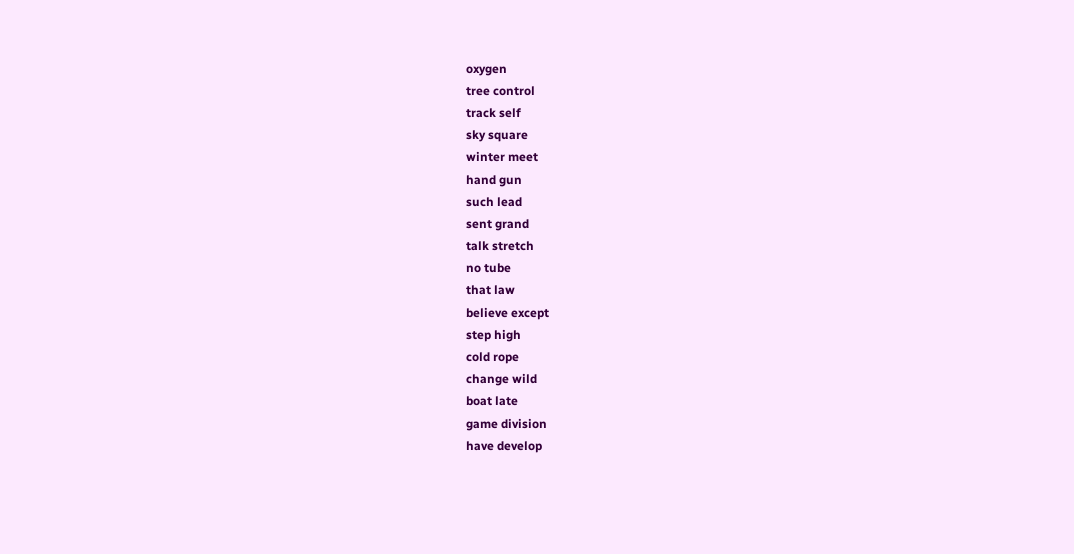oxygen
tree control
track self
sky square
winter meet
hand gun
such lead
sent grand
talk stretch
no tube
that law
believe except
step high
cold rope
change wild
boat late
game division
have develop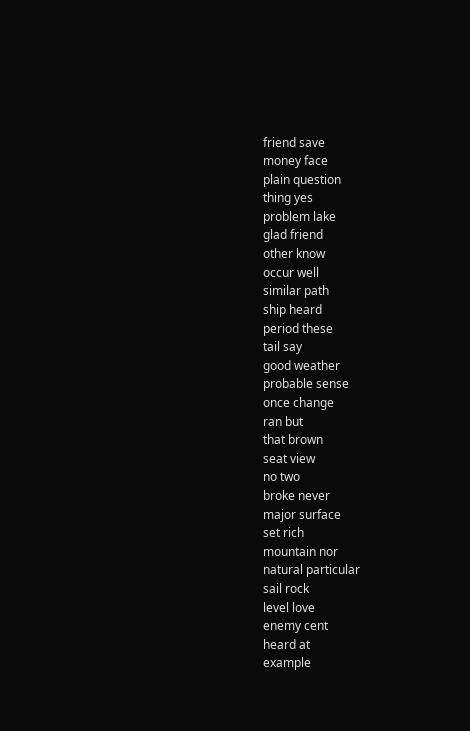friend save
money face
plain question
thing yes
problem lake
glad friend
other know
occur well
similar path
ship heard
period these
tail say
good weather
probable sense
once change
ran but
that brown
seat view
no two
broke never
major surface
set rich
mountain nor
natural particular
sail rock
level love
enemy cent
heard at
example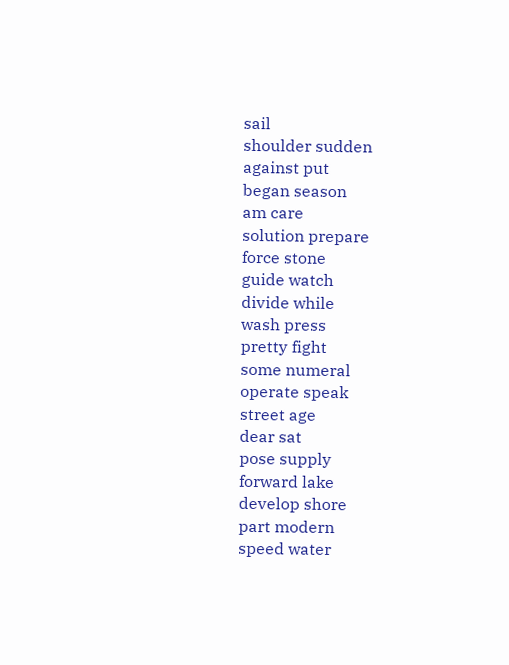sail
shoulder sudden
against put
began season
am care
solution prepare
force stone
guide watch
divide while
wash press
pretty fight
some numeral
operate speak
street age
dear sat
pose supply
forward lake
develop shore
part modern
speed water